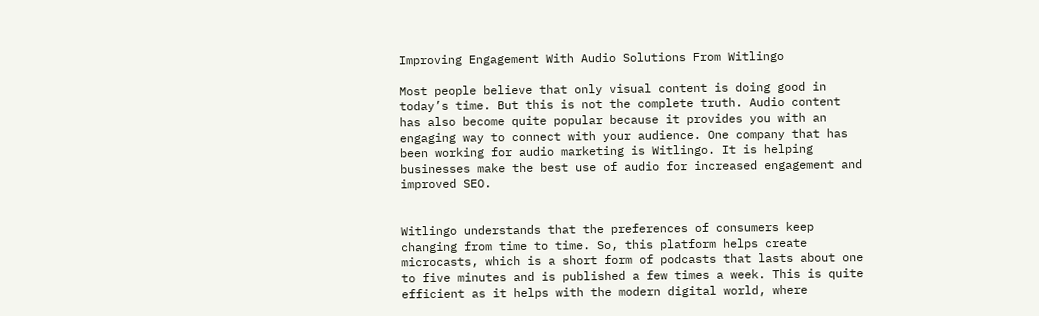Improving Engagement With Audio Solutions From Witlingo

Most people believe that only visual content is doing good in today’s time. But this is not the complete truth. Audio content has also become quite popular because it provides you with an engaging way to connect with your audience. One company that has been working for audio marketing is Witlingo. It is helping businesses make the best use of audio for increased engagement and improved SEO.


Witlingo understands that the preferences of consumers keep changing from time to time. So, this platform helps create microcasts, which is a short form of podcasts that lasts about one to five minutes and is published a few times a week. This is quite efficient as it helps with the modern digital world, where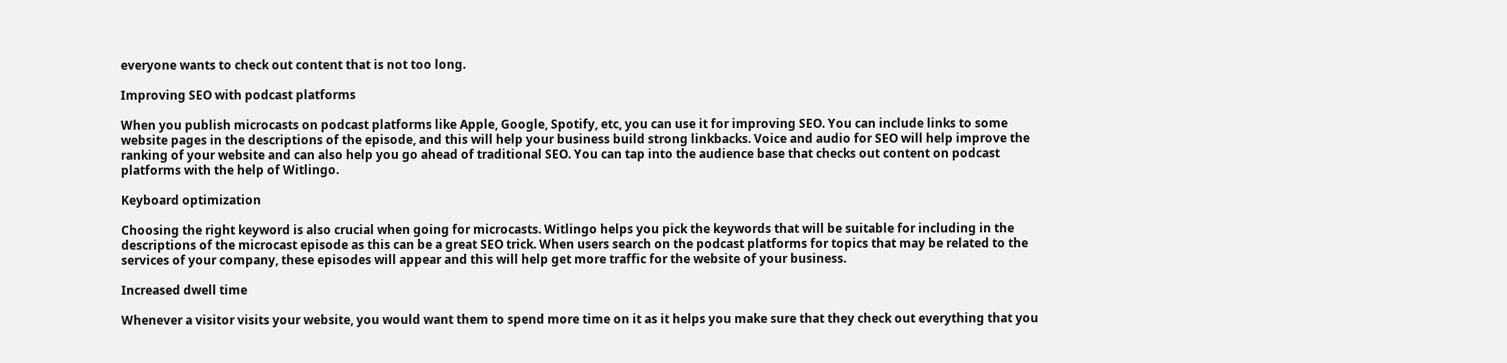everyone wants to check out content that is not too long.

Improving SEO with podcast platforms

When you publish microcasts on podcast platforms like Apple, Google, Spotify, etc, you can use it for improving SEO. You can include links to some website pages in the descriptions of the episode, and this will help your business build strong linkbacks. Voice and audio for SEO will help improve the ranking of your website and can also help you go ahead of traditional SEO. You can tap into the audience base that checks out content on podcast platforms with the help of Witlingo.

Keyboard optimization

Choosing the right keyword is also crucial when going for microcasts. Witlingo helps you pick the keywords that will be suitable for including in the descriptions of the microcast episode as this can be a great SEO trick. When users search on the podcast platforms for topics that may be related to the services of your company, these episodes will appear and this will help get more traffic for the website of your business.

Increased dwell time

Whenever a visitor visits your website, you would want them to spend more time on it as it helps you make sure that they check out everything that you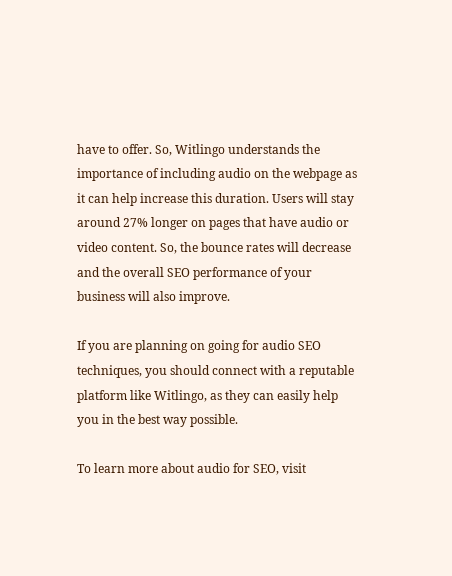have to offer. So, Witlingo understands the importance of including audio on the webpage as it can help increase this duration. Users will stay around 27% longer on pages that have audio or video content. So, the bounce rates will decrease and the overall SEO performance of your business will also improve.

If you are planning on going for audio SEO techniques, you should connect with a reputable platform like Witlingo, as they can easily help you in the best way possible.

To learn more about audio for SEO, visit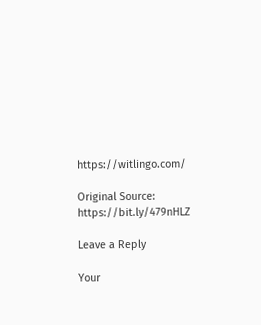https://witlingo.com/

Original Source: https://bit.ly/479nHLZ

Leave a Reply

Your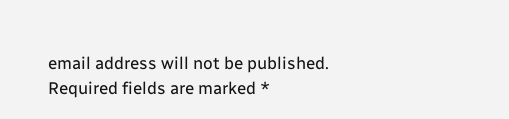email address will not be published. Required fields are marked *